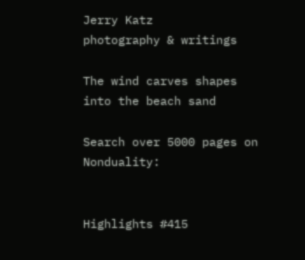Jerry Katz
photography & writings

The wind carves shapes into the beach sand

Search over 5000 pages on Nonduality:


Highlights #415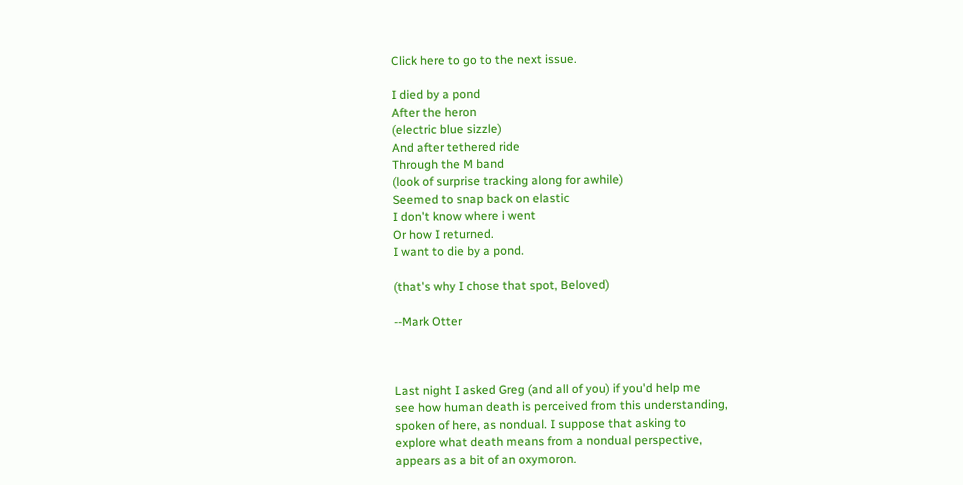Click here to go to the next issue.

I died by a pond
After the heron
(electric blue sizzle)
And after tethered ride
Through the M band
(look of surprise tracking along for awhile)
Seemed to snap back on elastic
I don't know where i went
Or how I returned.
I want to die by a pond.

(that's why I chose that spot, Beloved)

--Mark Otter



Last night I asked Greg (and all of you) if you'd help me
see how human death is perceived from this understanding,
spoken of here, as nondual. I suppose that asking to
explore what death means from a nondual perspective,
appears as a bit of an oxymoron.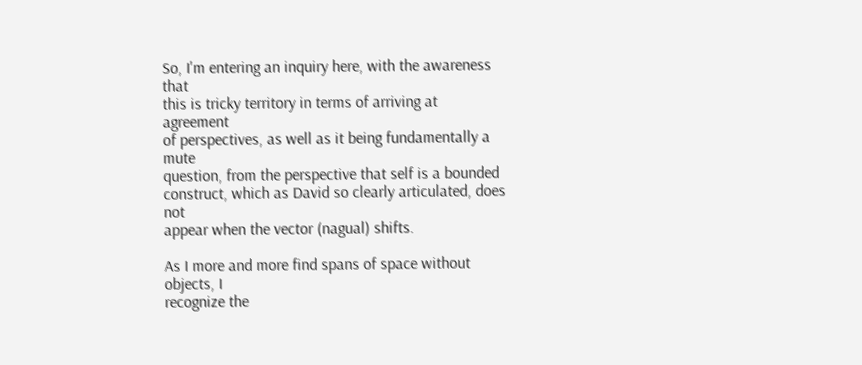So, I'm entering an inquiry here, with the awareness that
this is tricky territory in terms of arriving at agreement
of perspectives, as well as it being fundamentally a mute
question, from the perspective that self is a bounded
construct, which as David so clearly articulated, does not
appear when the vector (nagual) shifts.

As I more and more find spans of space without objects, I
recognize the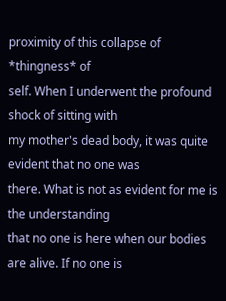proximity of this collapse of *thingness* of
self. When I underwent the profound shock of sitting with
my mother's dead body, it was quite evident that no one was
there. What is not as evident for me is the understanding
that no one is here when our bodies are alive. If no one is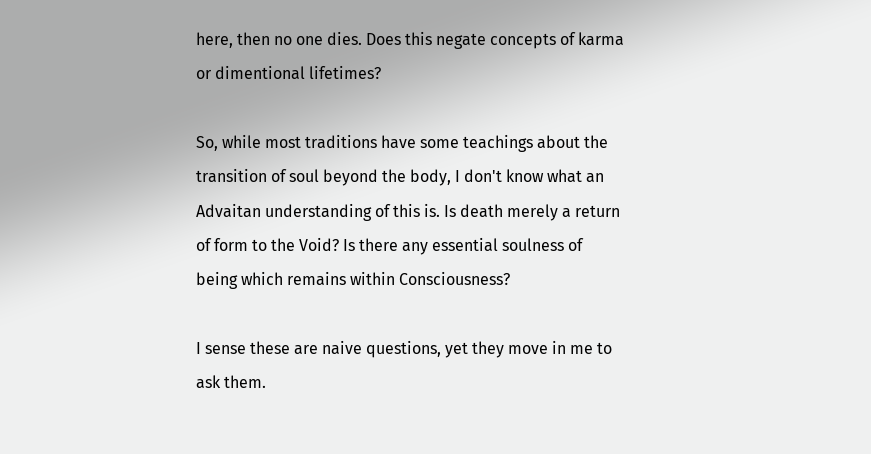here, then no one dies. Does this negate concepts of karma
or dimentional lifetimes?

So, while most traditions have some teachings about the
transition of soul beyond the body, I don't know what an
Advaitan understanding of this is. Is death merely a return
of form to the Void? Is there any essential soulness of
being which remains within Consciousness?

I sense these are naive questions, yet they move in me to
ask them.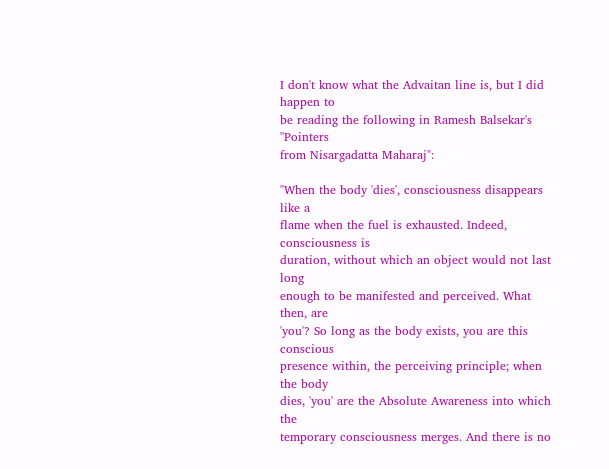I don't know what the Advaitan line is, but I did happen to
be reading the following in Ramesh Balsekar's "Pointers
from Nisargadatta Maharaj":

"When the body 'dies', consciousness disappears like a
flame when the fuel is exhausted. Indeed, consciousness is
duration, without which an object would not last long
enough to be manifested and perceived. What then, are
'you'? So long as the body exists, you are this conscious
presence within, the perceiving principle; when the body
dies, 'you' are the Absolute Awareness into which the
temporary consciousness merges. And there is no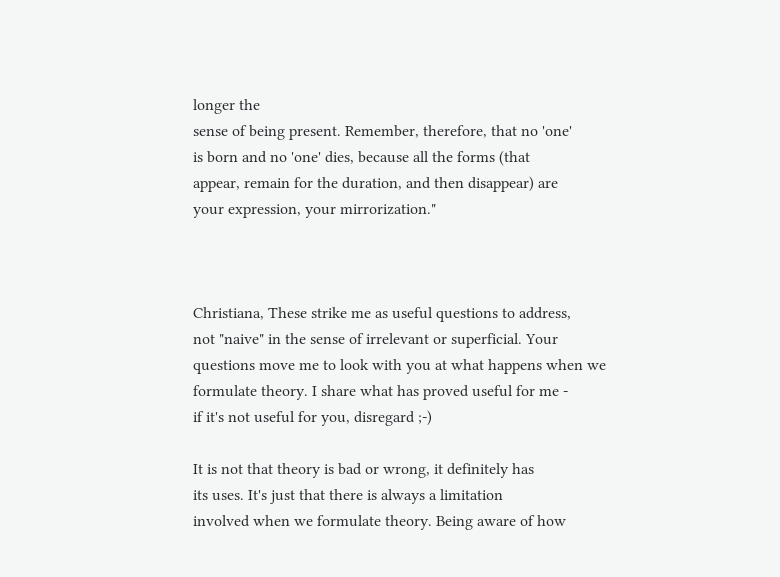longer the
sense of being present. Remember, therefore, that no 'one'
is born and no 'one' dies, because all the forms (that
appear, remain for the duration, and then disappear) are
your expression, your mirrorization."



Christiana, These strike me as useful questions to address,
not "naive" in the sense of irrelevant or superficial. Your
questions move me to look with you at what happens when we
formulate theory. I share what has proved useful for me -
if it's not useful for you, disregard ;-)

It is not that theory is bad or wrong, it definitely has
its uses. It's just that there is always a limitation
involved when we formulate theory. Being aware of how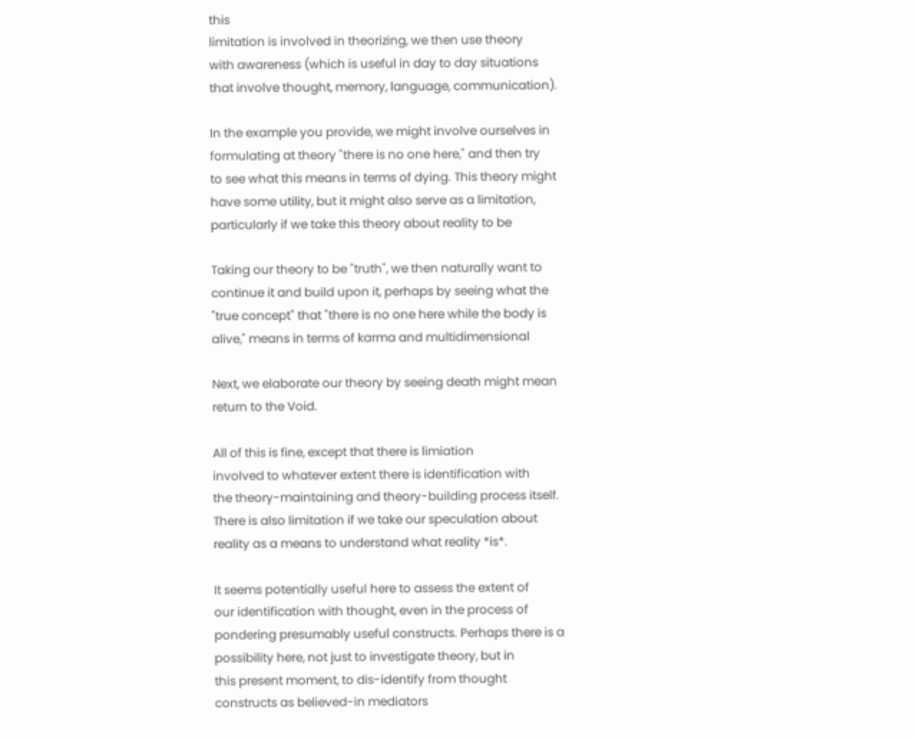this
limitation is involved in theorizing, we then use theory
with awareness (which is useful in day to day situations
that involve thought, memory, language, communication).

In the example you provide, we might involve ourselves in
formulating at theory "there is no one here," and then try
to see what this means in terms of dying. This theory might
have some utility, but it might also serve as a limitation,
particularly if we take this theory about reality to be

Taking our theory to be "truth", we then naturally want to
continue it and build upon it, perhaps by seeing what the
"true concept" that "there is no one here while the body is
alive," means in terms of karma and multidimensional

Next, we elaborate our theory by seeing death might mean
return to the Void.

All of this is fine, except that there is limiation
involved to whatever extent there is identification with
the theory-maintaining and theory-building process itself.
There is also limitation if we take our speculation about
reality as a means to understand what reality *is*.

It seems potentially useful here to assess the extent of
our identification with thought, even in the process of
pondering presumably useful constructs. Perhaps there is a
possibility here, not just to investigate theory, but in
this present moment, to dis-identify from thought
constructs as believed-in mediators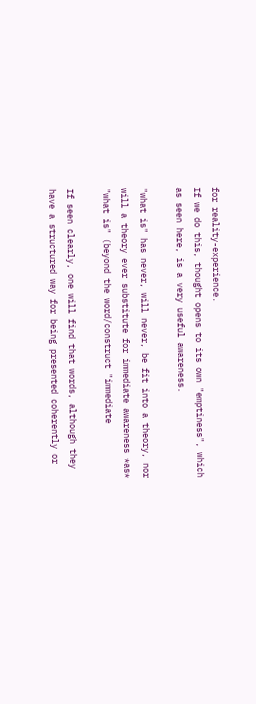for reality-experience.
If we do this, thought opens to its own "emptiness", which
as seen here, is a very useful awareness.

"what is" has never, will never, be fit into a theory, nor
will a theory ever substitute for immediate awareness *as*
"what is" (beyond the word/construct "immediate

If seen clearly, one will find that words, although they
have a structured way for being presented coherently or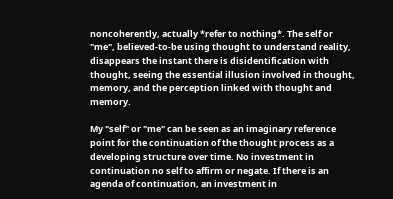noncoherently, actually *refer to nothing*. The self or
"me", believed-to-be using thought to understand reality,
disappears the instant there is disidentification with
thought, seeing the essential illusion involved in thought,
memory, and the perception linked with thought and memory.

My "self" or "me" can be seen as an imaginary reference
point for the continuation of the thought process as a
developing structure over time. No investment in
continuation no self to affirm or negate. If there is an
agenda of continuation, an investment in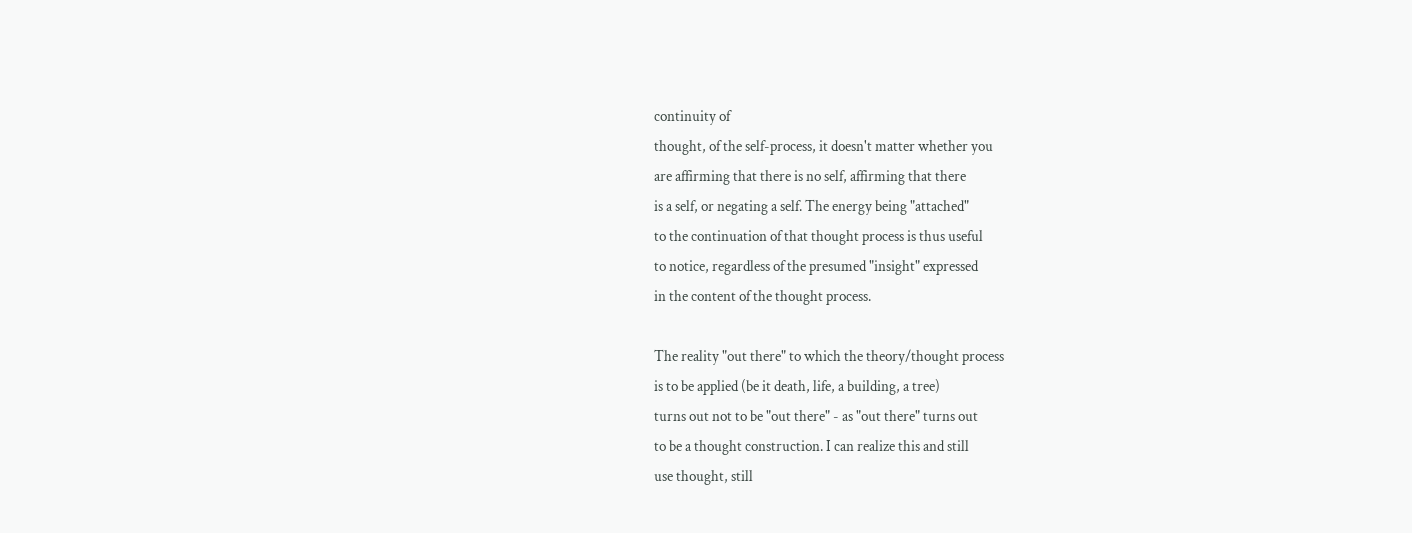continuity of
thought, of the self-process, it doesn't matter whether you
are affirming that there is no self, affirming that there
is a self, or negating a self. The energy being "attached"
to the continuation of that thought process is thus useful
to notice, regardless of the presumed "insight" expressed
in the content of the thought process.

The reality "out there" to which the theory/thought process
is to be applied (be it death, life, a building, a tree)
turns out not to be "out there" - as "out there" turns out
to be a thought construction. I can realize this and still
use thought, still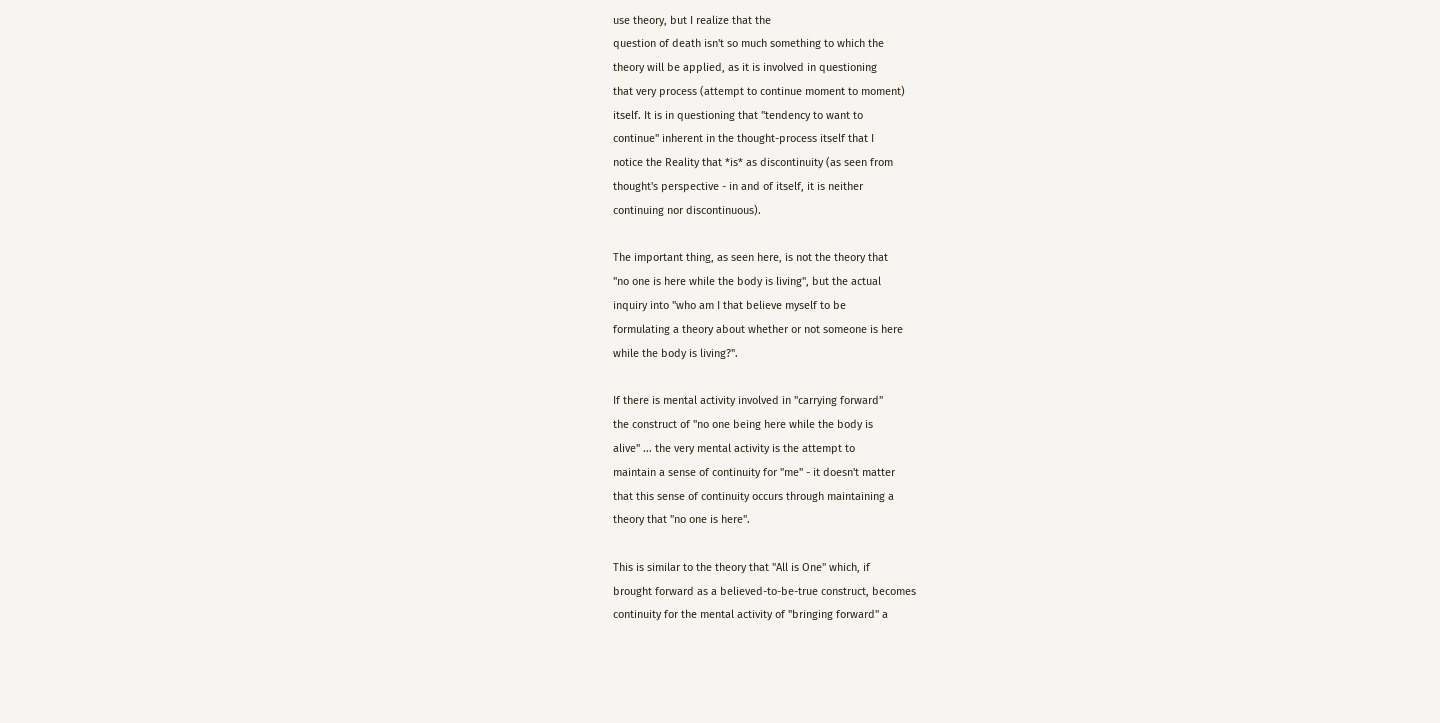use theory, but I realize that the
question of death isn't so much something to which the
theory will be applied, as it is involved in questioning
that very process (attempt to continue moment to moment)
itself. It is in questioning that "tendency to want to
continue" inherent in the thought-process itself that I
notice the Reality that *is* as discontinuity (as seen from
thought's perspective - in and of itself, it is neither
continuing nor discontinuous).

The important thing, as seen here, is not the theory that
"no one is here while the body is living", but the actual
inquiry into "who am I that believe myself to be
formulating a theory about whether or not someone is here
while the body is living?".

If there is mental activity involved in "carrying forward"
the construct of "no one being here while the body is
alive" ... the very mental activity is the attempt to
maintain a sense of continuity for "me" - it doesn't matter
that this sense of continuity occurs through maintaining a
theory that "no one is here".

This is similar to the theory that "All is One" which, if
brought forward as a believed-to-be-true construct, becomes
continuity for the mental activity of "bringing forward" a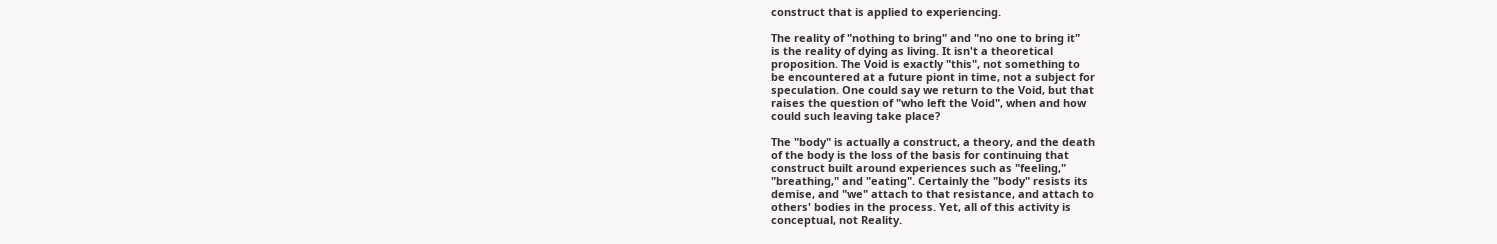construct that is applied to experiencing.

The reality of "nothing to bring" and "no one to bring it"
is the reality of dying as living. It isn't a theoretical
proposition. The Void is exactly "this", not something to
be encountered at a future piont in time, not a subject for
speculation. One could say we return to the Void, but that
raises the question of "who left the Void", when and how
could such leaving take place?

The "body" is actually a construct, a theory, and the death
of the body is the loss of the basis for continuing that
construct built around experiences such as "feeling,"
"breathing," and "eating". Certainly the "body" resists its
demise, and "we" attach to that resistance, and attach to
others' bodies in the process. Yet, all of this activity is
conceptual, not Reality.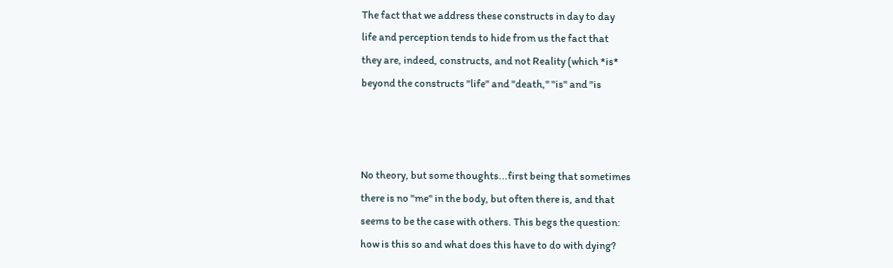The fact that we address these constructs in day to day
life and perception tends to hide from us the fact that
they are, indeed, constructs, and not Reality (which *is*
beyond the constructs "life" and "death," "is" and "is



No theory, but some thoughts...first being that sometimes
there is no "me" in the body, but often there is, and that
seems to be the case with others. This begs the question:
how is this so and what does this have to do with dying?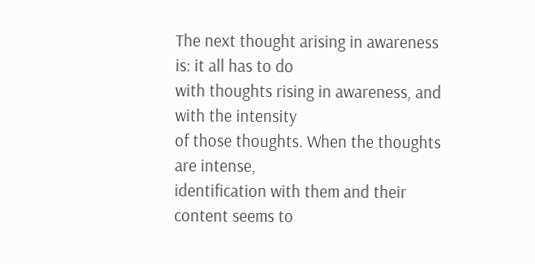The next thought arising in awareness is: it all has to do
with thoughts rising in awareness, and with the intensity
of those thoughts. When the thoughts are intense,
identification with them and their content seems to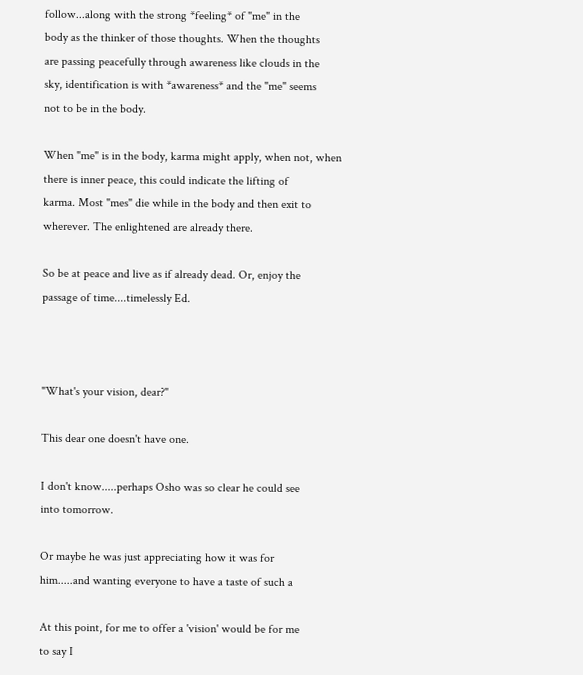follow...along with the strong *feeling* of "me" in the
body as the thinker of those thoughts. When the thoughts
are passing peacefully through awareness like clouds in the
sky, identification is with *awareness* and the "me" seems
not to be in the body.

When "me" is in the body, karma might apply, when not, when
there is inner peace, this could indicate the lifting of
karma. Most "mes" die while in the body and then exit to
wherever. The enlightened are already there.

So be at peace and live as if already dead. Or, enjoy the
passage of time....timelessly Ed.



"What's your vision, dear?"

This dear one doesn't have one.

I don't know.....perhaps Osho was so clear he could see
into tomorrow.

Or maybe he was just appreciating how it was for
him.....and wanting everyone to have a taste of such a

At this point, for me to offer a 'vision' would be for me
to say I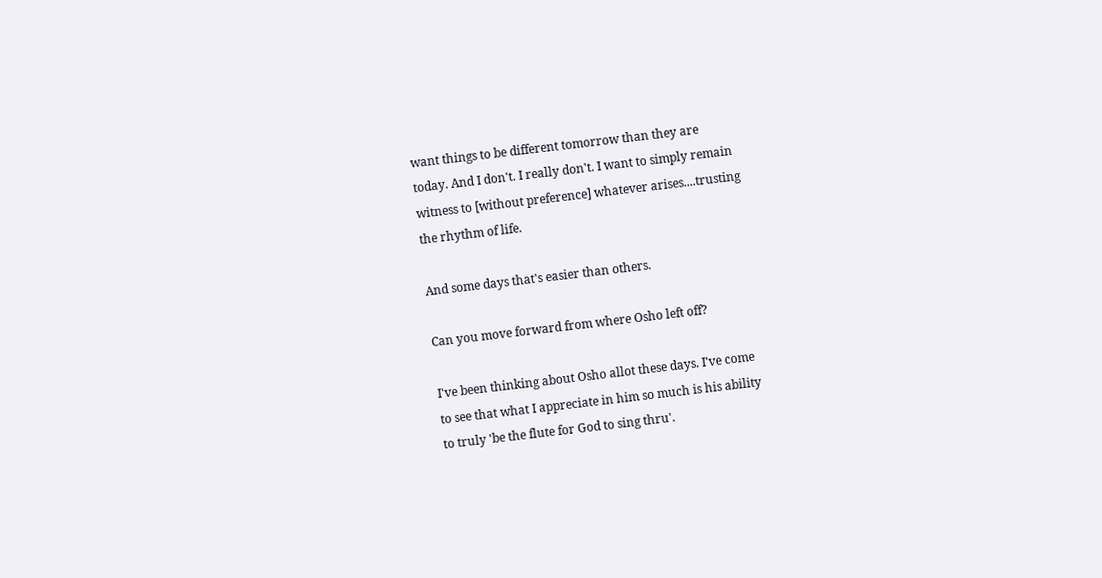want things to be different tomorrow than they are
today. And I don't. I really don't. I want to simply remain
witness to [without preference] whatever arises....trusting
the rhythm of life.

And some days that's easier than others.

Can you move forward from where Osho left off?

I've been thinking about Osho allot these days. I've come
to see that what I appreciate in him so much is his ability
to truly 'be the flute for God to sing thru'.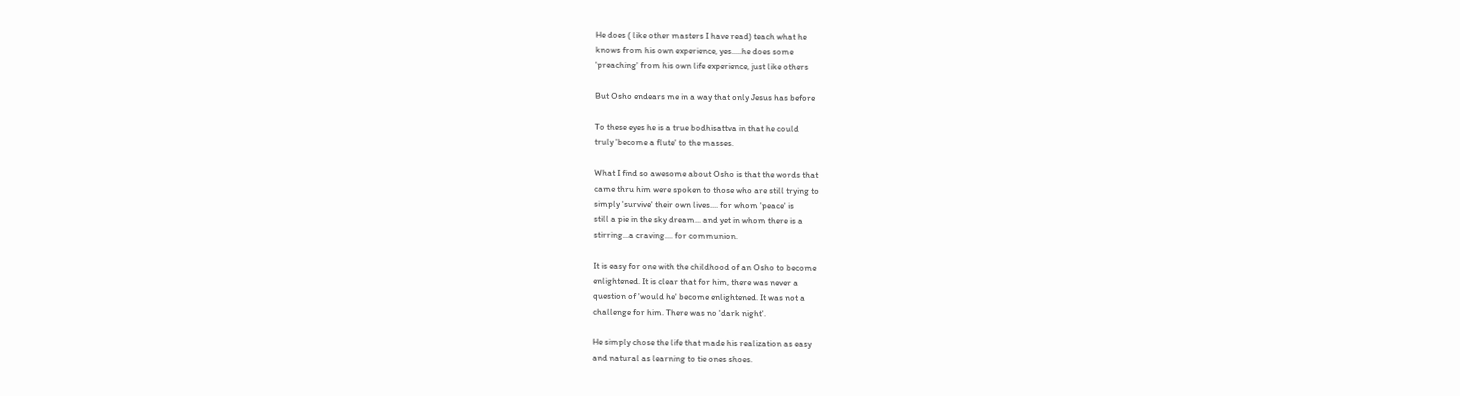He does ( like other masters I have read) teach what he
knows from his own experience, yes.....he does some
'preaching' from his own life experience, just like others

But Osho endears me in a way that only Jesus has before

To these eyes he is a true bodhisattva in that he could
truly 'become a flute' to the masses.

What I find so awesome about Osho is that the words that
came thru him were spoken to those who are still trying to
simply 'survive' their own lives.... for whom 'peace' is
still a pie in the sky dream... and yet in whom there is a
stirring...a craving.... for communion.

It is easy for one with the childhood of an Osho to become
enlightened. It is clear that for him, there was never a
question of 'would he' become enlightened. It was not a
challenge for him. There was no 'dark night'.

He simply chose the life that made his realization as easy
and natural as learning to tie ones shoes.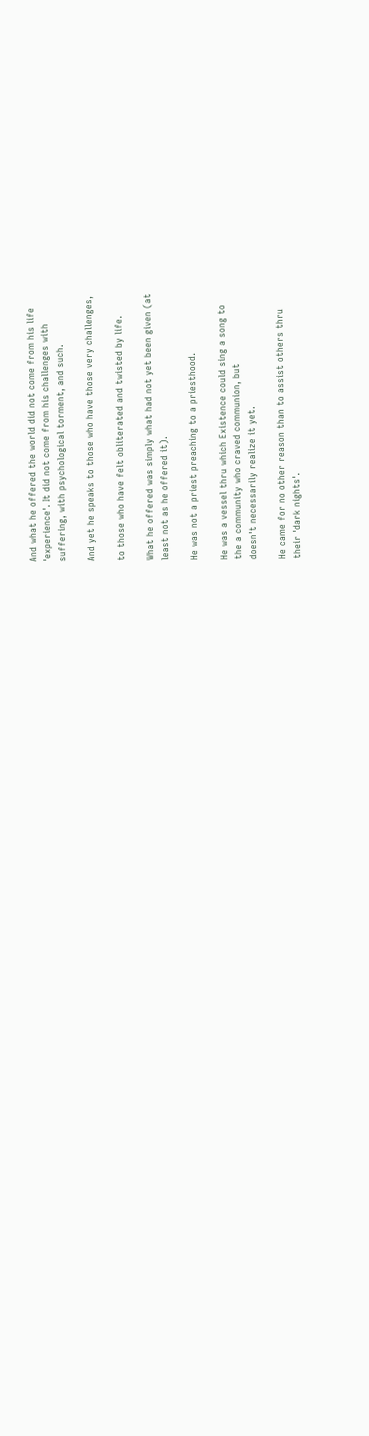And what he offered the world did not come from his life
'experience'. It did not come from his challenges with
suffering, with psychological torment, and such.

And yet he speaks to those who have those very challenges,

to those who have felt obliterated and twisted by life.

What he offered was simply what had not yet been given (at
least not as he offered it).

He was not a priest preaching to a priesthood.

He was a vessel thru which Existence could sing a song to
the a community who craved communion, but
doesn't necessarily realize it yet.

He came for no other reason than to assist others thru
their 'dark nights'.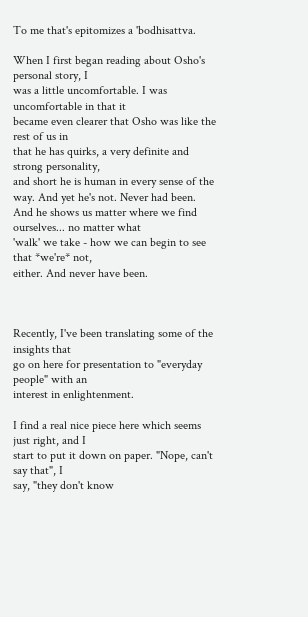To me that's epitomizes a 'bodhisattva.

When I first began reading about Osho's personal story, I
was a little uncomfortable. I was uncomfortable in that it
became even clearer that Osho was like the rest of us in
that he has quirks, a very definite and strong personality,
and short he is human in every sense of the
way. And yet he's not. Never had been. And he shows us matter where we find ourselves... no matter what
'walk' we take - how we can begin to see that *we're* not,
either. And never have been.



Recently, I've been translating some of the insights that
go on here for presentation to "everyday people" with an
interest in enlightenment.

I find a real nice piece here which seems just right, and I
start to put it down on paper. "Nope, can't say that", I
say, "they don't know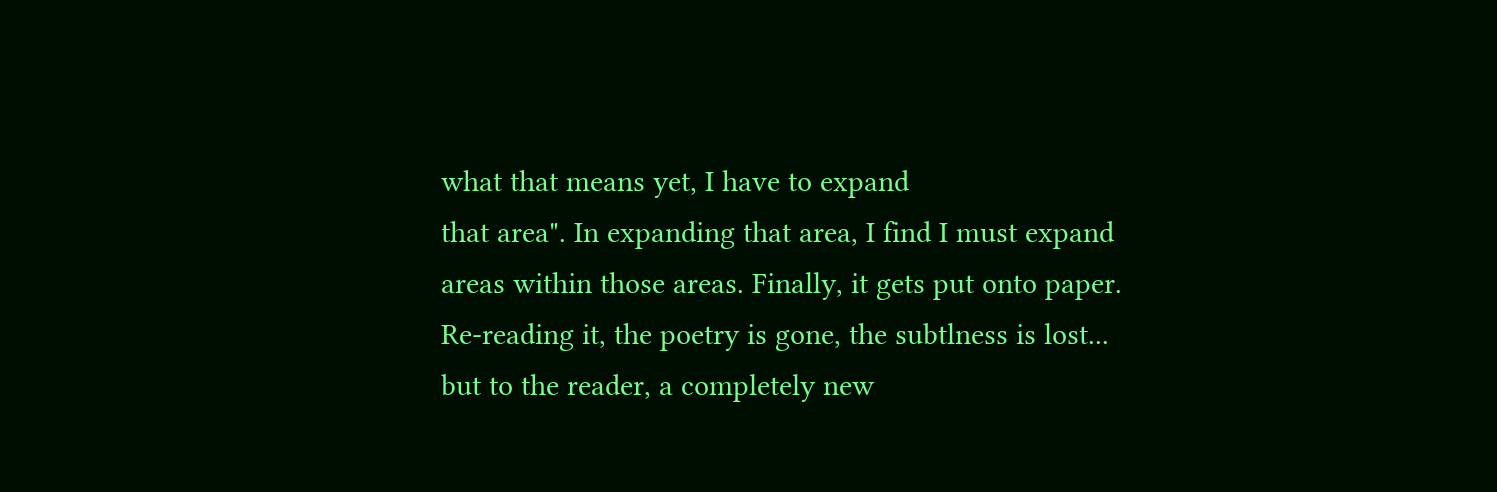what that means yet, I have to expand
that area". In expanding that area, I find I must expand
areas within those areas. Finally, it gets put onto paper.
Re-reading it, the poetry is gone, the subtlness is lost...
but to the reader, a completely new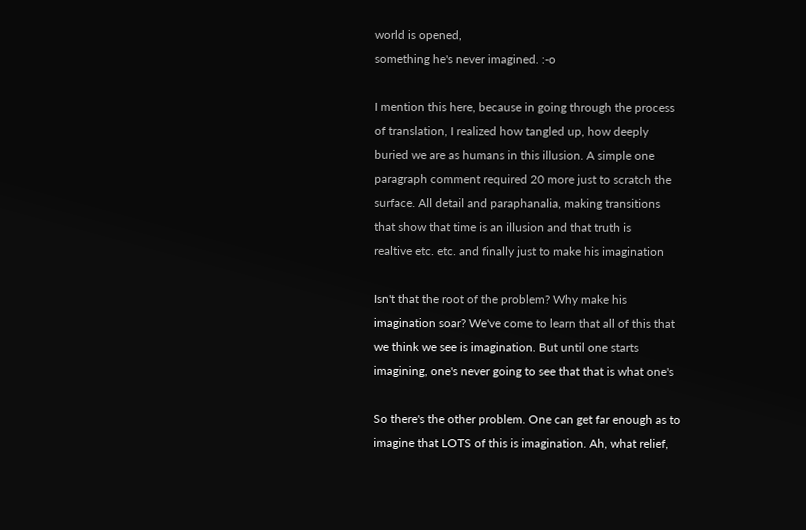world is opened,
something he's never imagined. :-o

I mention this here, because in going through the process
of translation, I realized how tangled up, how deeply
buried we are as humans in this illusion. A simple one
paragraph comment required 20 more just to scratch the
surface. All detail and paraphanalia, making transitions
that show that time is an illusion and that truth is
realtive etc. etc. and finally just to make his imagination

Isn't that the root of the problem? Why make his
imagination soar? We've come to learn that all of this that
we think we see is imagination. But until one starts
imagining, one's never going to see that that is what one's

So there's the other problem. One can get far enough as to
imagine that LOTS of this is imagination. Ah, what relief,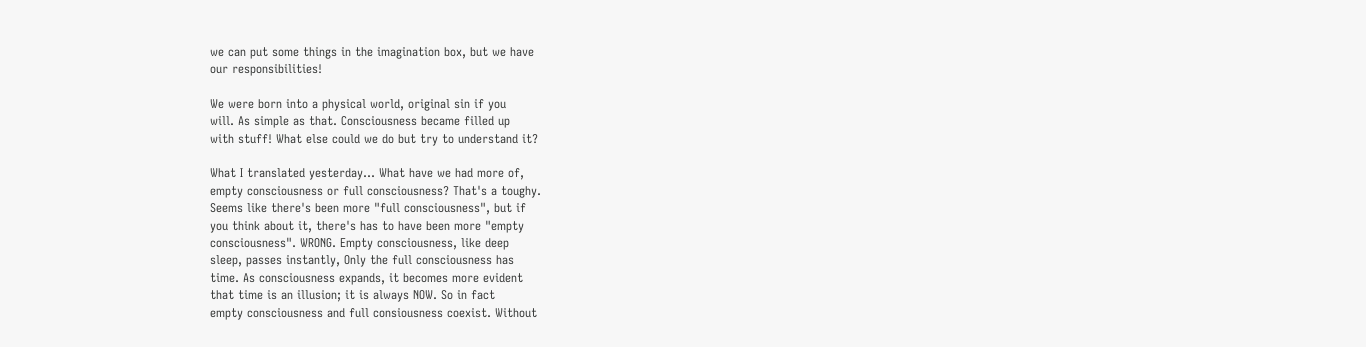we can put some things in the imagination box, but we have
our responsibilities!

We were born into a physical world, original sin if you
will. As simple as that. Consciousness became filled up
with stuff! What else could we do but try to understand it?

What I translated yesterday... What have we had more of,
empty consciousness or full consciousness? That's a toughy.
Seems like there's been more "full consciousness", but if
you think about it, there's has to have been more "empty
consciousness". WRONG. Empty consciousness, like deep
sleep, passes instantly, Only the full consciousness has
time. As consciousness expands, it becomes more evident
that time is an illusion; it is always NOW. So in fact
empty consciousness and full consiousness coexist. Without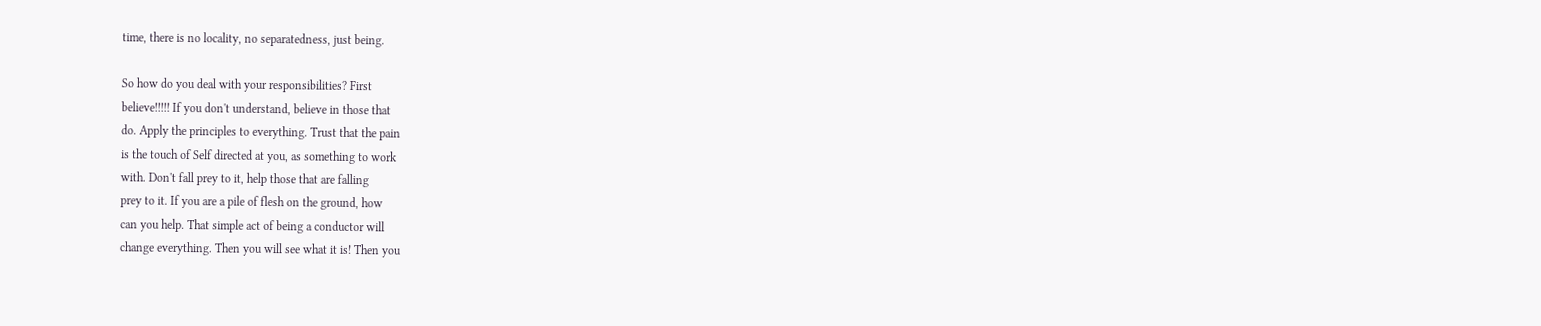time, there is no locality, no separatedness, just being.

So how do you deal with your responsibilities? First
believe!!!!! If you don't understand, believe in those that
do. Apply the principles to everything. Trust that the pain
is the touch of Self directed at you, as something to work
with. Don't fall prey to it, help those that are falling
prey to it. If you are a pile of flesh on the ground, how
can you help. That simple act of being a conductor will
change everything. Then you will see what it is! Then you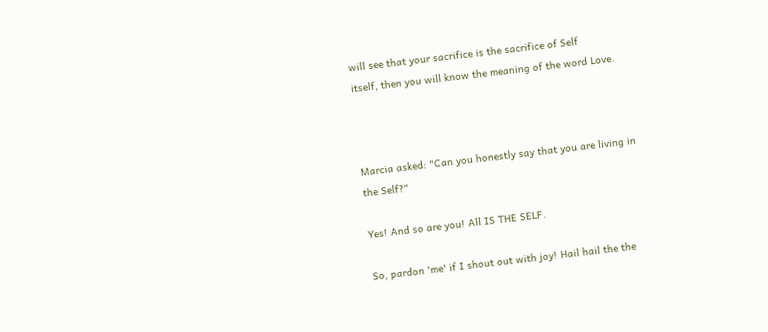will see that your sacrifice is the sacrifice of Self
itself, then you will know the meaning of the word Love.



Marcia asked: "Can you honestly say that you are living in
the Self?"

Yes! And so are you! All IS THE SELF.

So, pardon 'me' if I shout out with joy! Hail hail the the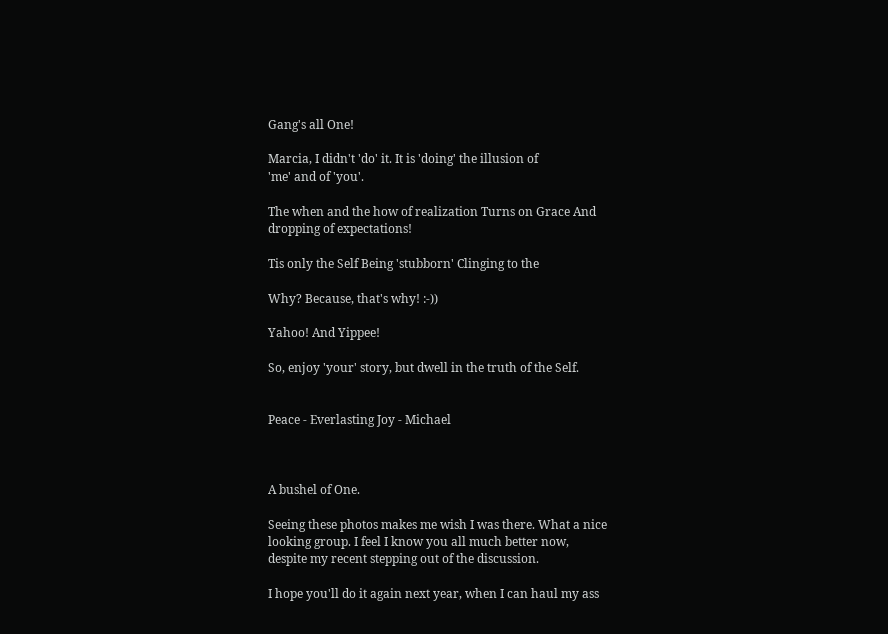Gang's all One!

Marcia, I didn't 'do' it. It is 'doing' the illusion of
'me' and of 'you'.

The when and the how of realization Turns on Grace And
dropping of expectations!

Tis only the Self Being 'stubborn' Clinging to the

Why? Because, that's why! :-))

Yahoo! And Yippee!

So, enjoy 'your' story, but dwell in the truth of the Self.


Peace - Everlasting Joy - Michael



A bushel of One.

Seeing these photos makes me wish I was there. What a nice
looking group. I feel I know you all much better now,
despite my recent stepping out of the discussion.

I hope you'll do it again next year, when I can haul my ass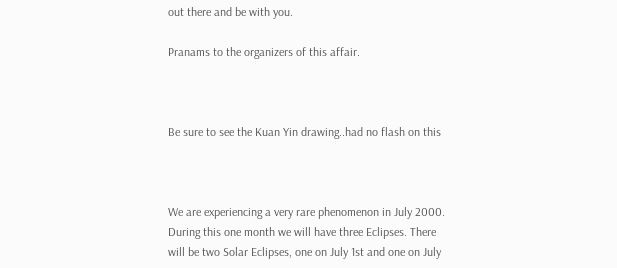out there and be with you.

Pranams to the organizers of this affair.



Be sure to see the Kuan Yin drawing..had no flash on this



We are experiencing a very rare phenomenon in July 2000.
During this one month we will have three Eclipses. There
will be two Solar Eclipses, one on July 1st and one on July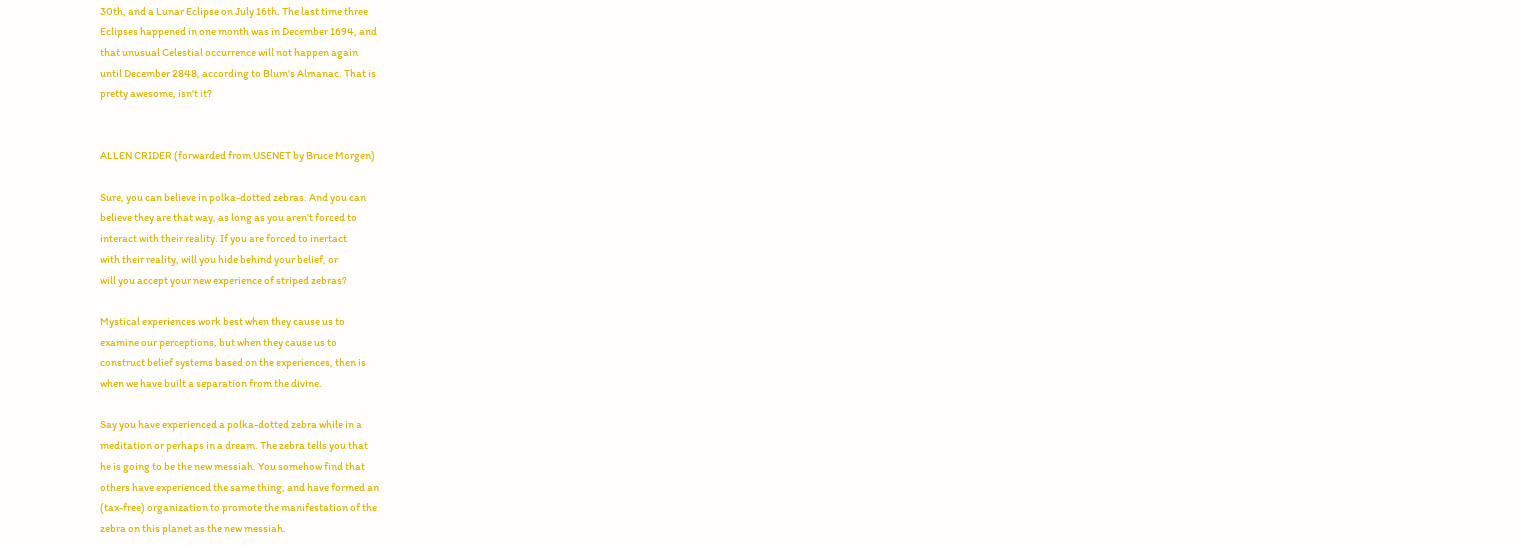30th, and a Lunar Eclipse on July 16th. The last time three
Eclipses happened in one month was in December 1694, and
that unusual Celestial occurrence will not happen again
until December 2848, according to Blum's Almanac. That is
pretty awesome, isn't it?


ALLEN CRIDER (forwarded from USENET by Bruce Morgen)

Sure, you can believe in polka-dotted zebras. And you can
believe they are that way, as long as you aren't forced to
interact with their reality. If you are forced to inertact
with their reality, will you hide behind your belief, or
will you accept your new experience of striped zebras?

Mystical experiences work best when they cause us to
examine our perceptions, but when they cause us to
construct belief systems based on the experiences, then is
when we have built a separation from the divine.

Say you have experienced a polka-dotted zebra while in a
meditation or perhaps in a dream. The zebra tells you that
he is going to be the new messiah. You somehow find that
others have experienced the same thing, and have formed an
(tax-free) organization to promote the manifestation of the
zebra on this planet as the new messiah.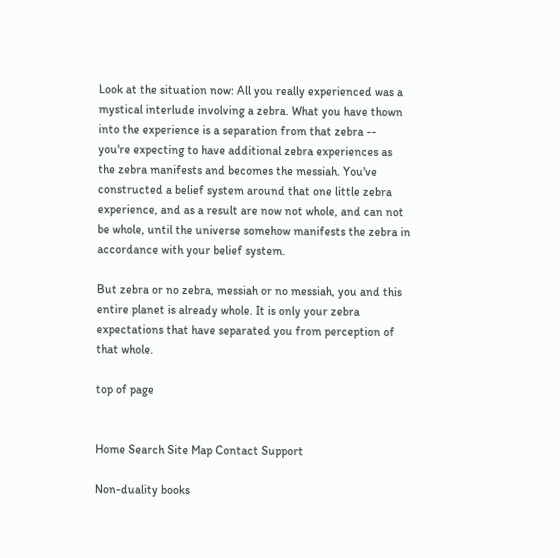Look at the situation now: All you really experienced was a
mystical interlude involving a zebra. What you have thown
into the experience is a separation from that zebra --
you're expecting to have additional zebra experiences as
the zebra manifests and becomes the messiah. You've
constructed a belief system around that one little zebra
experience, and as a result are now not whole, and can not
be whole, until the universe somehow manifests the zebra in
accordance with your belief system.

But zebra or no zebra, messiah or no messiah, you and this
entire planet is already whole. It is only your zebra
expectations that have separated you from perception of
that whole.

top of page


Home Search Site Map Contact Support

Non-duality books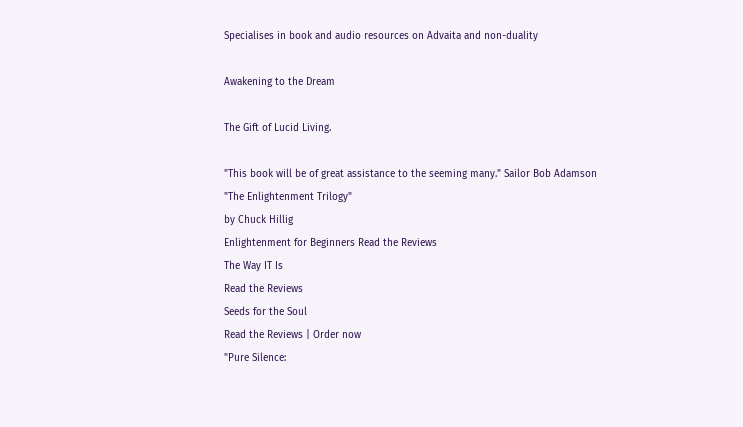Specialises in book and audio resources on Advaita and non-duality

Awakening to the Dream

The Gift of Lucid Living.

"This book will be of great assistance to the seeming many." Sailor Bob Adamson
"The Enlightenment Trilogy"
by Chuck Hillig
Enlightenment for Beginners Read the Reviews
The Way IT Is
Read the Reviews
Seeds for the Soul
Read the Reviews | Order now
"Pure Silence: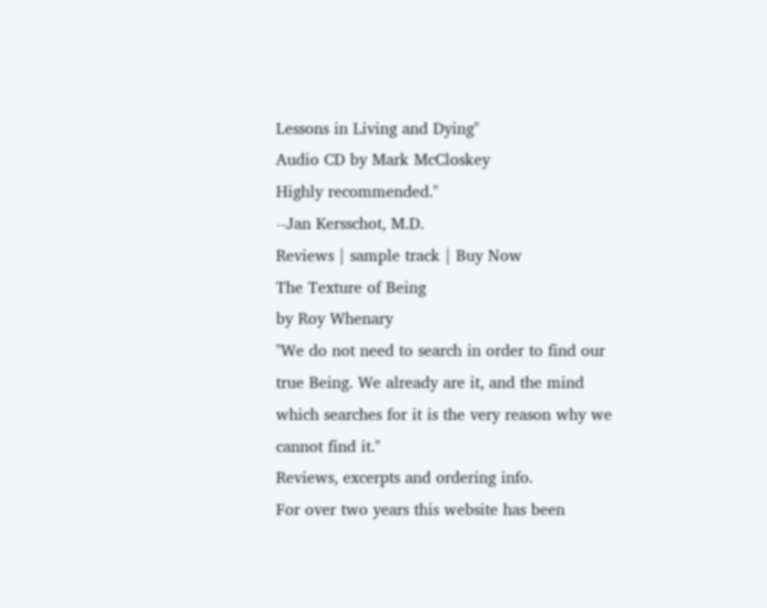Lessons in Living and Dying"
Audio CD by Mark McCloskey
Highly recommended."
--Jan Kersschot, M.D.
Reviews | sample track | Buy Now
The Texture of Being
by Roy Whenary
"We do not need to search in order to find our true Being. We already are it, and the mind which searches for it is the very reason why we cannot find it."
Reviews, excerpts and ordering info.
For over two years this website has been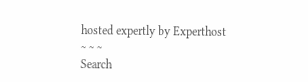hosted expertly by Experthost
~ ~ ~
Search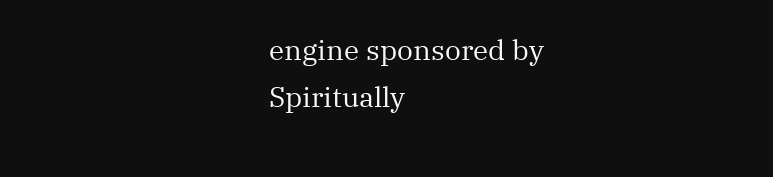engine sponsored by
Spiritually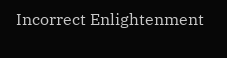Incorrect Enlightenment